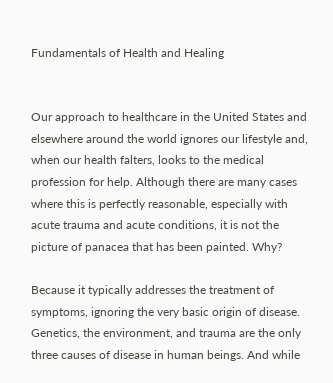Fundamentals of Health and Healing


Our approach to healthcare in the United States and elsewhere around the world ignores our lifestyle and, when our health falters, looks to the medical profession for help. Although there are many cases where this is perfectly reasonable, especially with acute trauma and acute conditions, it is not the picture of panacea that has been painted. Why?

Because it typically addresses the treatment of symptoms, ignoring the very basic origin of disease. Genetics, the environment, and trauma are the only three causes of disease in human beings. And while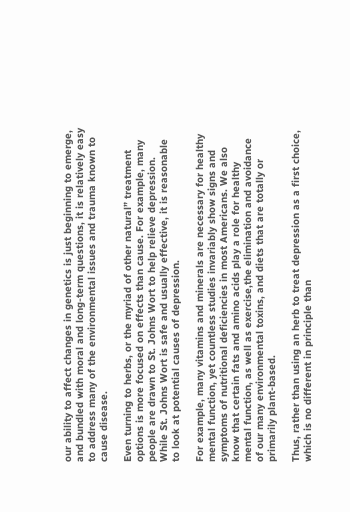our ability to affect changes in genetics is just beginning to emerge, and bundled with moral and long-term questions, it is relatively easy to address many of the environmental issues and trauma known to cause disease.

Even turning to herbs, or the myriad of other natural” treatment options is more focused on effects than cause. For example, many people are drawn to St. Johns Wort to help relieve depression. While St. Johns Wort is safe and usually effective, it is reasonable to look at potential causes of depression.

For example, many vitamins and minerals are necessary for healthy mental function, yet countless studies invariably show signs and symptoms of nutritional deficiencies in most Americans. We also know that certain fats and amino acids play a role for healthy mental function, as well as exercise,the elimination and avoidance of our many environmental toxins, and diets that are totally or primarily plant-based.

Thus, rather than using an herb to treat depression as a first choice, which is no different in principle than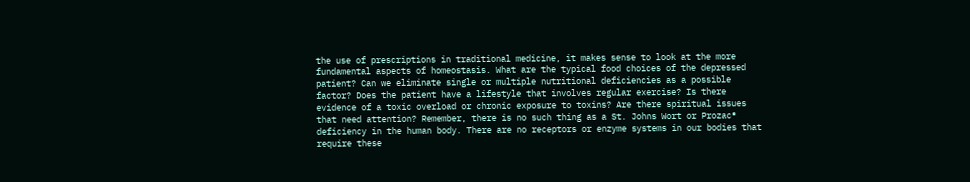the use of prescriptions in traditional medicine, it makes sense to look at the more fundamental aspects of homeostasis. What are the typical food choices of the depressed patient? Can we eliminate single or multiple nutritional deficiencies as a possible factor? Does the patient have a lifestyle that involves regular exercise? Is there evidence of a toxic overload or chronic exposure to toxins? Are there spiritual issues that need attention? Remember, there is no such thing as a St. Johns Wort or Prozac® deficiency in the human body. There are no receptors or enzyme systems in our bodies that require these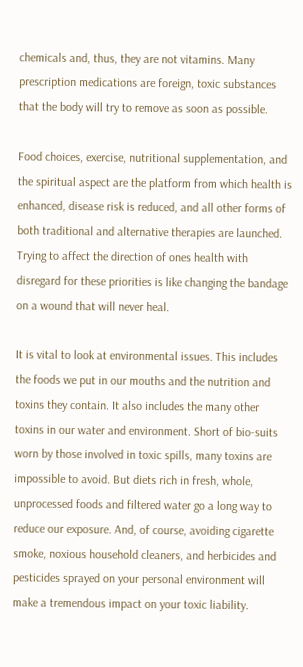chemicals and, thus, they are not vitamins. Many prescription medications are foreign, toxic substances that the body will try to remove as soon as possible.

Food choices, exercise, nutritional supplementation, and the spiritual aspect are the platform from which health is enhanced, disease risk is reduced, and all other forms of both traditional and alternative therapies are launched. Trying to affect the direction of ones health with disregard for these priorities is like changing the bandage on a wound that will never heal.

It is vital to look at environmental issues. This includes the foods we put in our mouths and the nutrition and toxins they contain. It also includes the many other toxins in our water and environment. Short of bio-suits worn by those involved in toxic spills, many toxins are impossible to avoid. But diets rich in fresh, whole, unprocessed foods and filtered water go a long way to reduce our exposure. And, of course, avoiding cigarette smoke, noxious household cleaners, and herbicides and pesticides sprayed on your personal environment will make a tremendous impact on your toxic liability.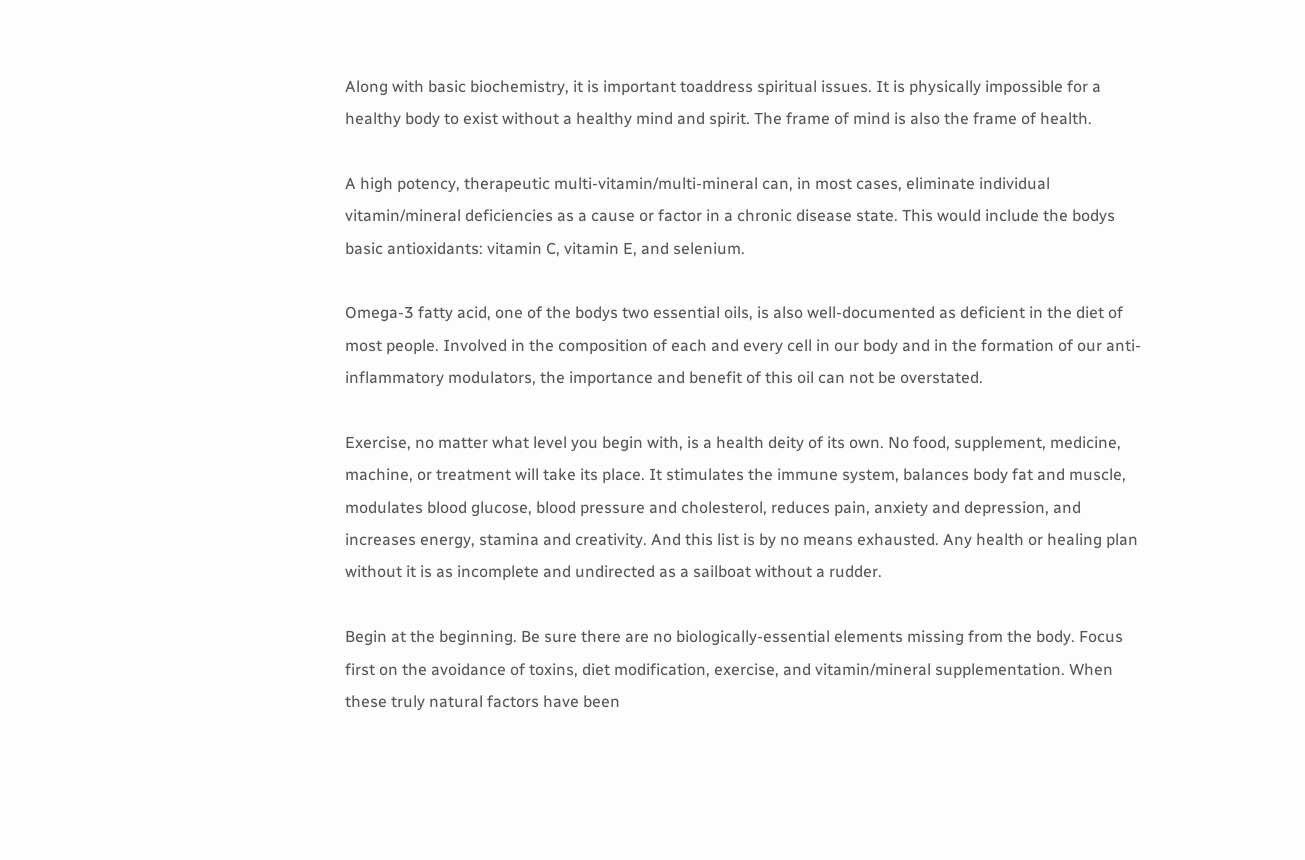Along with basic biochemistry, it is important toaddress spiritual issues. It is physically impossible for a healthy body to exist without a healthy mind and spirit. The frame of mind is also the frame of health.

A high potency, therapeutic multi-vitamin/multi-mineral can, in most cases, eliminate individual vitamin/mineral deficiencies as a cause or factor in a chronic disease state. This would include the bodys basic antioxidants: vitamin C, vitamin E, and selenium.

Omega-3 fatty acid, one of the bodys two essential oils, is also well-documented as deficient in the diet of most people. Involved in the composition of each and every cell in our body and in the formation of our anti-inflammatory modulators, the importance and benefit of this oil can not be overstated.

Exercise, no matter what level you begin with, is a health deity of its own. No food, supplement, medicine, machine, or treatment will take its place. It stimulates the immune system, balances body fat and muscle, modulates blood glucose, blood pressure and cholesterol, reduces pain, anxiety and depression, and increases energy, stamina and creativity. And this list is by no means exhausted. Any health or healing plan without it is as incomplete and undirected as a sailboat without a rudder.

Begin at the beginning. Be sure there are no biologically-essential elements missing from the body. Focus first on the avoidance of toxins, diet modification, exercise, and vitamin/mineral supplementation. When these truly natural factors have been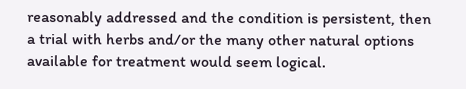reasonably addressed and the condition is persistent, then a trial with herbs and/or the many other natural options available for treatment would seem logical.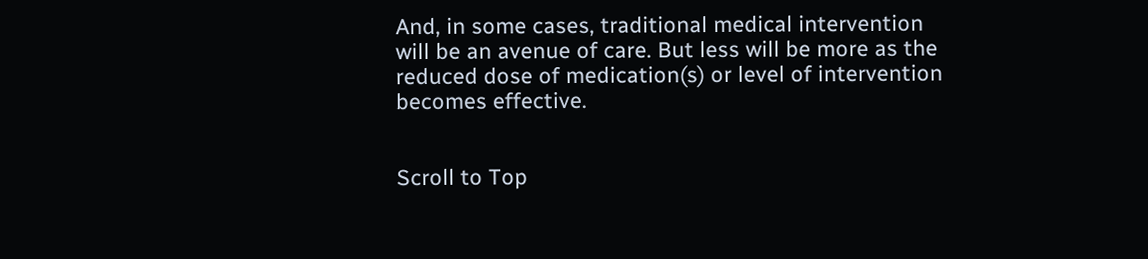And, in some cases, traditional medical intervention will be an avenue of care. But less will be more as the reduced dose of medication(s) or level of intervention becomes effective.


Scroll to Top